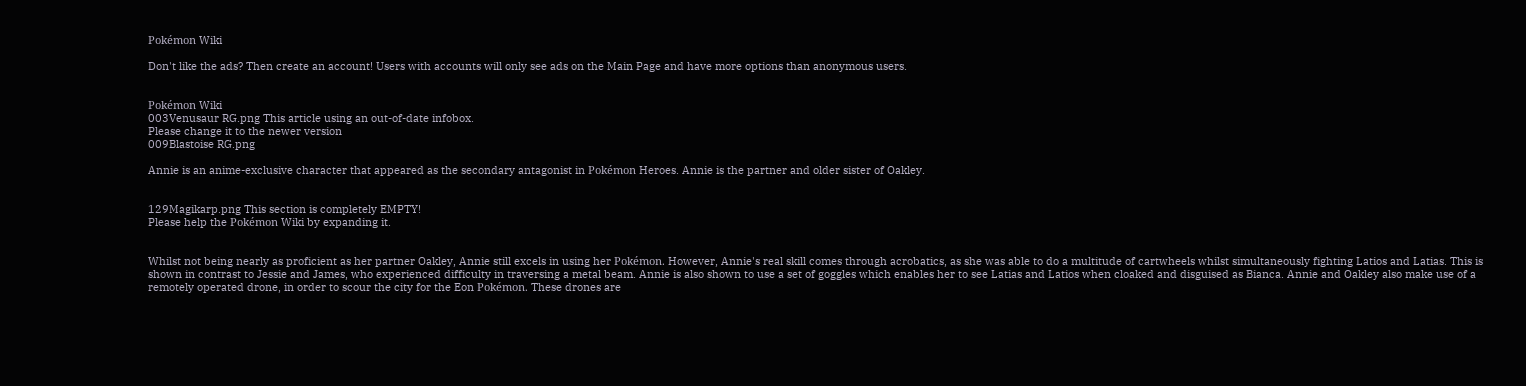Pokémon Wiki

Don't like the ads? Then create an account! Users with accounts will only see ads on the Main Page and have more options than anonymous users.


Pokémon Wiki
003Venusaur RG.png This article using an out-of-date infobox.
Please change it to the newer version
009Blastoise RG.png

Annie is an anime-exclusive character that appeared as the secondary antagonist in Pokémon Heroes. Annie is the partner and older sister of Oakley.


129Magikarp.png This section is completely EMPTY!
Please help the Pokémon Wiki by expanding it.


Whilst not being nearly as proficient as her partner Oakley, Annie still excels in using her Pokémon. However, Annie's real skill comes through acrobatics, as she was able to do a multitude of cartwheels whilst simultaneously fighting Latios and Latias. This is shown in contrast to Jessie and James, who experienced difficulty in traversing a metal beam. Annie is also shown to use a set of goggles which enables her to see Latias and Latios when cloaked and disguised as Bianca. Annie and Oakley also make use of a remotely operated drone, in order to scour the city for the Eon Pokémon. These drones are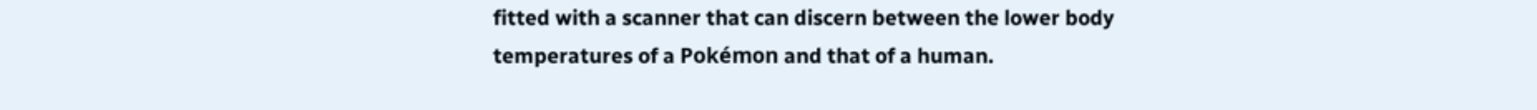fitted with a scanner that can discern between the lower body temperatures of a Pokémon and that of a human.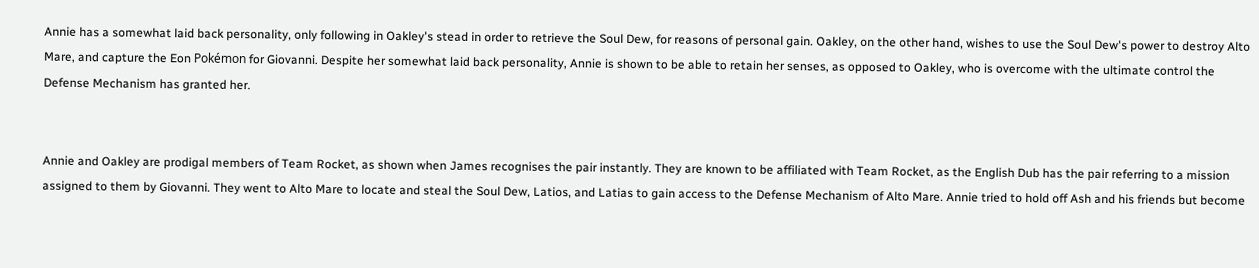Annie has a somewhat laid back personality, only following in Oakley's stead in order to retrieve the Soul Dew, for reasons of personal gain. Oakley, on the other hand, wishes to use the Soul Dew's power to destroy Alto Mare, and capture the Eon Pokémon for Giovanni. Despite her somewhat laid back personality, Annie is shown to be able to retain her senses, as opposed to Oakley, who is overcome with the ultimate control the Defense Mechanism has granted her.


Annie and Oakley are prodigal members of Team Rocket, as shown when James recognises the pair instantly. They are known to be affiliated with Team Rocket, as the English Dub has the pair referring to a mission assigned to them by Giovanni. They went to Alto Mare to locate and steal the Soul Dew, Latios, and Latias to gain access to the Defense Mechanism of Alto Mare. Annie tried to hold off Ash and his friends but become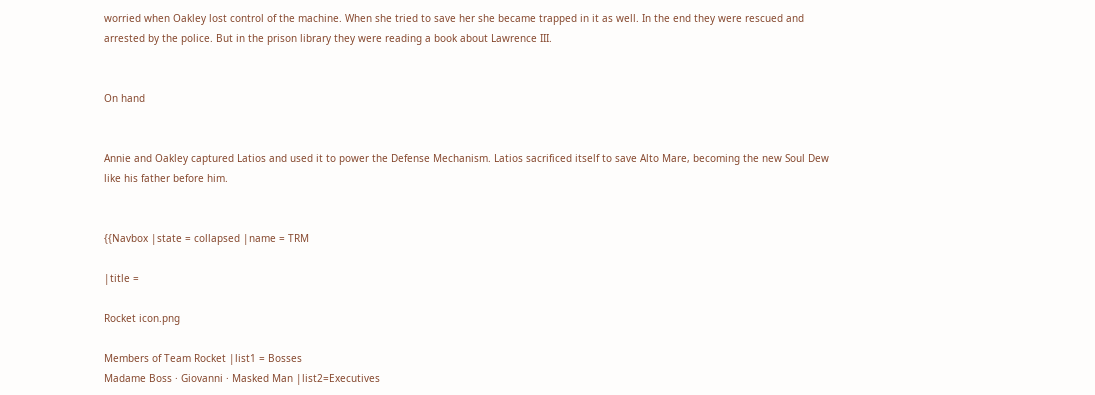worried when Oakley lost control of the machine. When she tried to save her she became trapped in it as well. In the end they were rescued and arrested by the police. But in the prison library they were reading a book about Lawrence III.


On hand


Annie and Oakley captured Latios and used it to power the Defense Mechanism. Latios sacrificed itself to save Alto Mare, becoming the new Soul Dew like his father before him.


{{Navbox |state = collapsed |name = TRM

|title =

Rocket icon.png

Members of Team Rocket |list1 = Bosses
Madame Boss · Giovanni · Masked Man |list2=Executives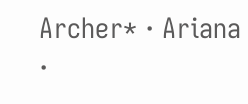Archer* · Ariana ·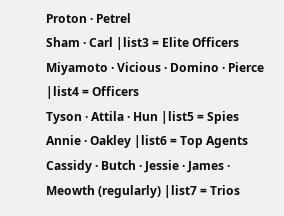Proton · Petrel
Sham · Carl |list3 = Elite Officers
Miyamoto · Vicious · Domino · Pierce |list4 = Officers
Tyson · Attila · Hun |list5 = Spies
Annie · Oakley |list6 = Top Agents
Cassidy · Butch · Jessie · James · Meowth (regularly) |list7 = Trios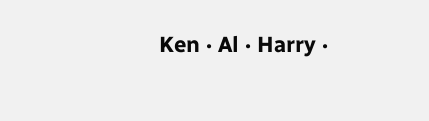Ken · Al · Harry ·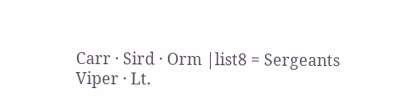Carr · Sird · Orm |list8 = Sergeants
Viper · Lt.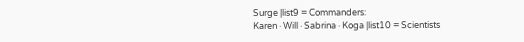Surge |list9 = Commanders:
Karen · Will · Sabrina · Koga |list10 = Scientists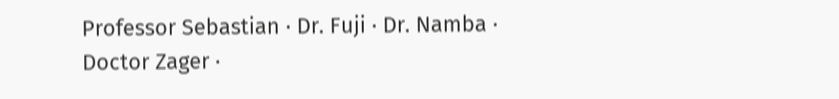Professor Sebastian · Dr. Fuji · Dr. Namba · Doctor Zager ·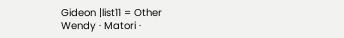Gideon |list11 = Other
Wendy · Matori ·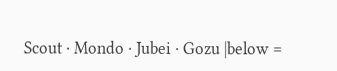Scout · Mondo · Jubei · Gozu |below =